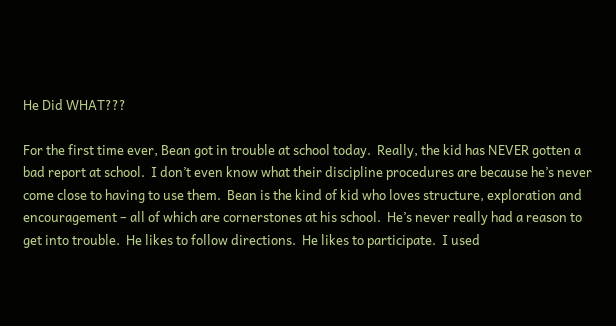He Did WHAT???

For the first time ever, Bean got in trouble at school today.  Really, the kid has NEVER gotten a bad report at school.  I don’t even know what their discipline procedures are because he’s never come close to having to use them.  Bean is the kind of kid who loves structure, exploration and encouragement – all of which are cornerstones at his school.  He’s never really had a reason to get into trouble.  He likes to follow directions.  He likes to participate.  I used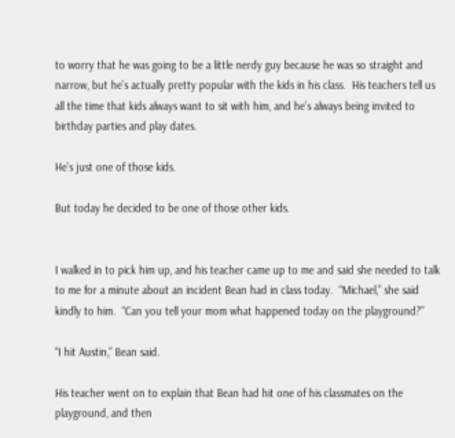to worry that he was going to be a little nerdy guy because he was so straight and narrow, but he’s actually pretty popular with the kids in his class.  His teachers tell us all the time that kids always want to sit with him, and he’s always being invited to birthday parties and play dates.

He’s just one of those kids.

But today he decided to be one of those other kids.


I walked in to pick him up, and his teacher came up to me and said she needed to talk to me for a minute about an incident Bean had in class today.  “Michael,” she said kindly to him.  “Can you tell your mom what happened today on the playground?”

“I hit Austin,” Bean said.

His teacher went on to explain that Bean had hit one of his classmates on the playground, and then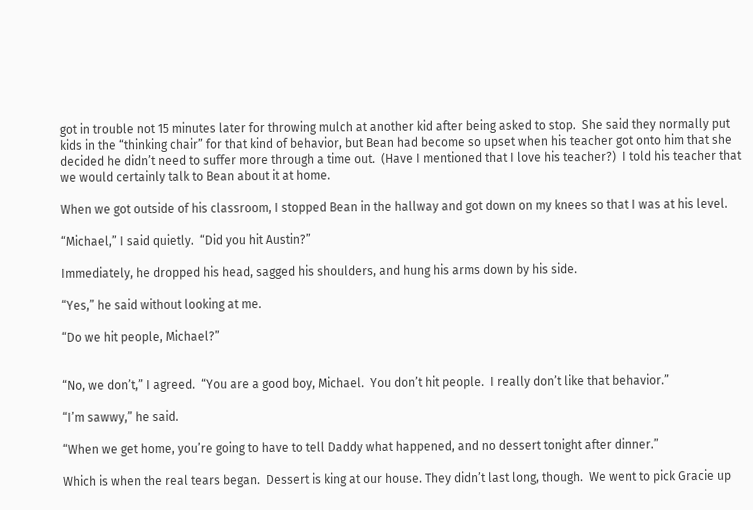got in trouble not 15 minutes later for throwing mulch at another kid after being asked to stop.  She said they normally put kids in the “thinking chair” for that kind of behavior, but Bean had become so upset when his teacher got onto him that she decided he didn’t need to suffer more through a time out.  (Have I mentioned that I love his teacher?)  I told his teacher that we would certainly talk to Bean about it at home.

When we got outside of his classroom, I stopped Bean in the hallway and got down on my knees so that I was at his level.

“Michael,” I said quietly.  “Did you hit Austin?”

Immediately, he dropped his head, sagged his shoulders, and hung his arms down by his side.

“Yes,” he said without looking at me.

“Do we hit people, Michael?”


“No, we don’t,” I agreed.  “You are a good boy, Michael.  You don’t hit people.  I really don’t like that behavior.”

“I’m sawwy,” he said.

“When we get home, you’re going to have to tell Daddy what happened, and no dessert tonight after dinner.”

Which is when the real tears began.  Dessert is king at our house. They didn’t last long, though.  We went to pick Gracie up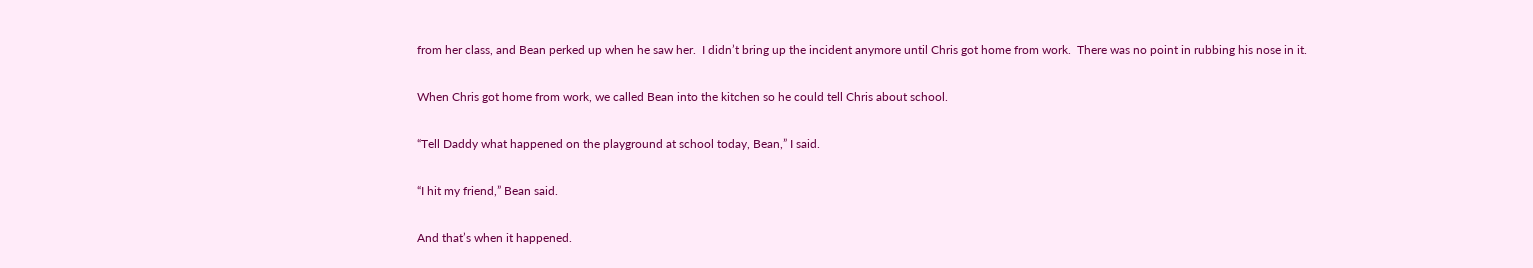from her class, and Bean perked up when he saw her.  I didn’t bring up the incident anymore until Chris got home from work.  There was no point in rubbing his nose in it.

When Chris got home from work, we called Bean into the kitchen so he could tell Chris about school.

“Tell Daddy what happened on the playground at school today, Bean,” I said.

“I hit my friend,” Bean said.

And that’s when it happened.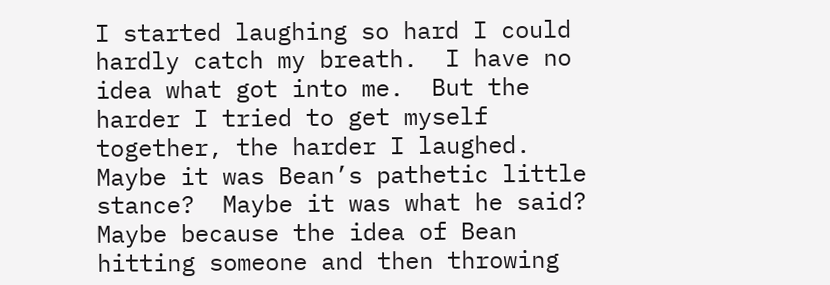I started laughing so hard I could hardly catch my breath.  I have no idea what got into me.  But the harder I tried to get myself together, the harder I laughed.  Maybe it was Bean’s pathetic little stance?  Maybe it was what he said?  Maybe because the idea of Bean hitting someone and then throwing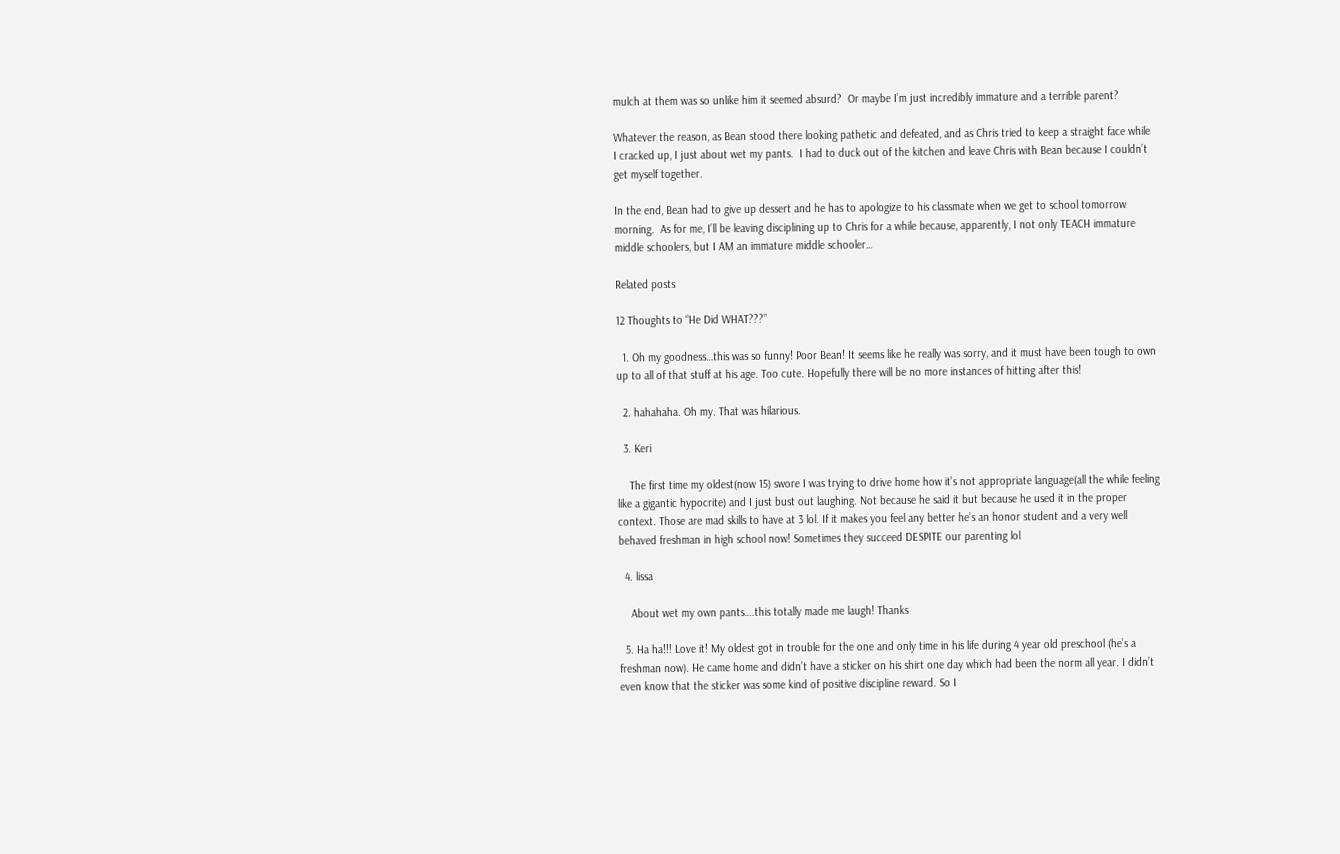mulch at them was so unlike him it seemed absurd?  Or maybe I’m just incredibly immature and a terrible parent?

Whatever the reason, as Bean stood there looking pathetic and defeated, and as Chris tried to keep a straight face while I cracked up, I just about wet my pants.  I had to duck out of the kitchen and leave Chris with Bean because I couldn’t get myself together.

In the end, Bean had to give up dessert and he has to apologize to his classmate when we get to school tomorrow morning.  As for me, I’ll be leaving disciplining up to Chris for a while because, apparently, I not only TEACH immature middle schoolers, but I AM an immature middle schooler…

Related posts

12 Thoughts to “He Did WHAT???”

  1. Oh my goodness…this was so funny! Poor Bean! It seems like he really was sorry, and it must have been tough to own up to all of that stuff at his age. Too cute. Hopefully there will be no more instances of hitting after this!

  2. hahahaha. Oh my. That was hilarious.

  3. Keri

    The first time my oldest(now 15) swore I was trying to drive home how it’s not appropriate language(all the while feeling like a gigantic hypocrite) and I just bust out laughing. Not because he said it but because he used it in the proper context. Those are mad skills to have at 3 lol. If it makes you feel any better he’s an honor student and a very well behaved freshman in high school now! Sometimes they succeed DESPITE our parenting lol

  4. lissa

    About wet my own pants….this totally made me laugh! Thanks

  5. Ha ha!!! Love it! My oldest got in trouble for the one and only time in his life during 4 year old preschool (he’s a freshman now). He came home and didn’t have a sticker on his shirt one day which had been the norm all year. I didn’t even know that the sticker was some kind of positive discipline reward. So I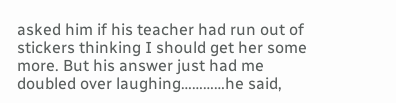asked him if his teacher had run out of stickers thinking I should get her some more. But his answer just had me doubled over laughing…………he said,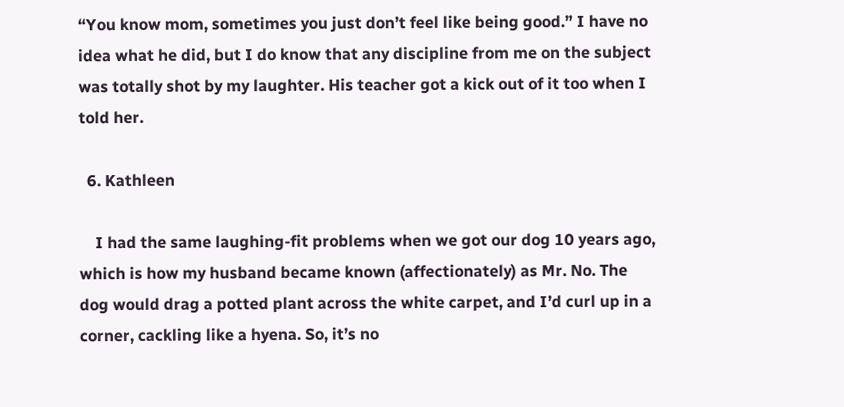“You know mom, sometimes you just don’t feel like being good.” I have no idea what he did, but I do know that any discipline from me on the subject was totally shot by my laughter. His teacher got a kick out of it too when I told her.

  6. Kathleen

    I had the same laughing-fit problems when we got our dog 10 years ago, which is how my husband became known (affectionately) as Mr. No. The dog would drag a potted plant across the white carpet, and I’d curl up in a corner, cackling like a hyena. So, it’s no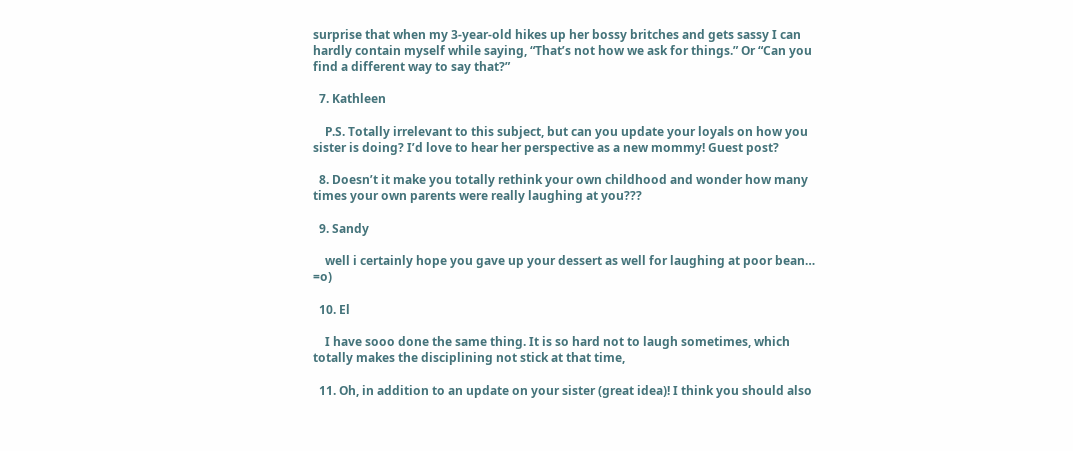surprise that when my 3-year-old hikes up her bossy britches and gets sassy I can hardly contain myself while saying, “That’s not how we ask for things.” Or “Can you find a different way to say that?”

  7. Kathleen

    P.S. Totally irrelevant to this subject, but can you update your loyals on how you sister is doing? I’d love to hear her perspective as a new mommy! Guest post?

  8. Doesn’t it make you totally rethink your own childhood and wonder how many times your own parents were really laughing at you???

  9. Sandy

    well i certainly hope you gave up your dessert as well for laughing at poor bean… =o)

  10. El

    I have sooo done the same thing. It is so hard not to laugh sometimes, which totally makes the disciplining not stick at that time,

  11. Oh, in addition to an update on your sister (great idea)! I think you should also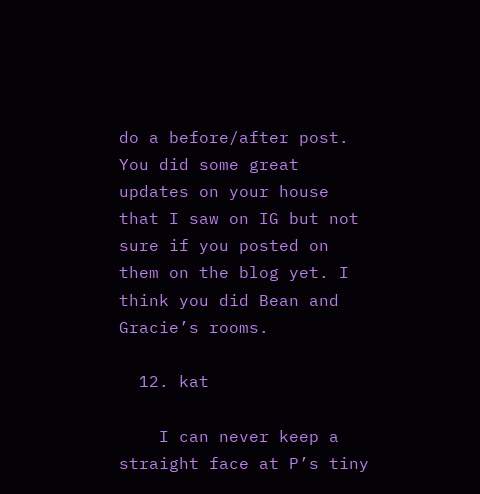do a before/after post. You did some great updates on your house that I saw on IG but not sure if you posted on them on the blog yet. I think you did Bean and Gracie’s rooms.

  12. kat

    I can never keep a straight face at P’s tiny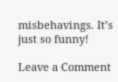misbehavings. It’s just so funny!

Leave a Comment